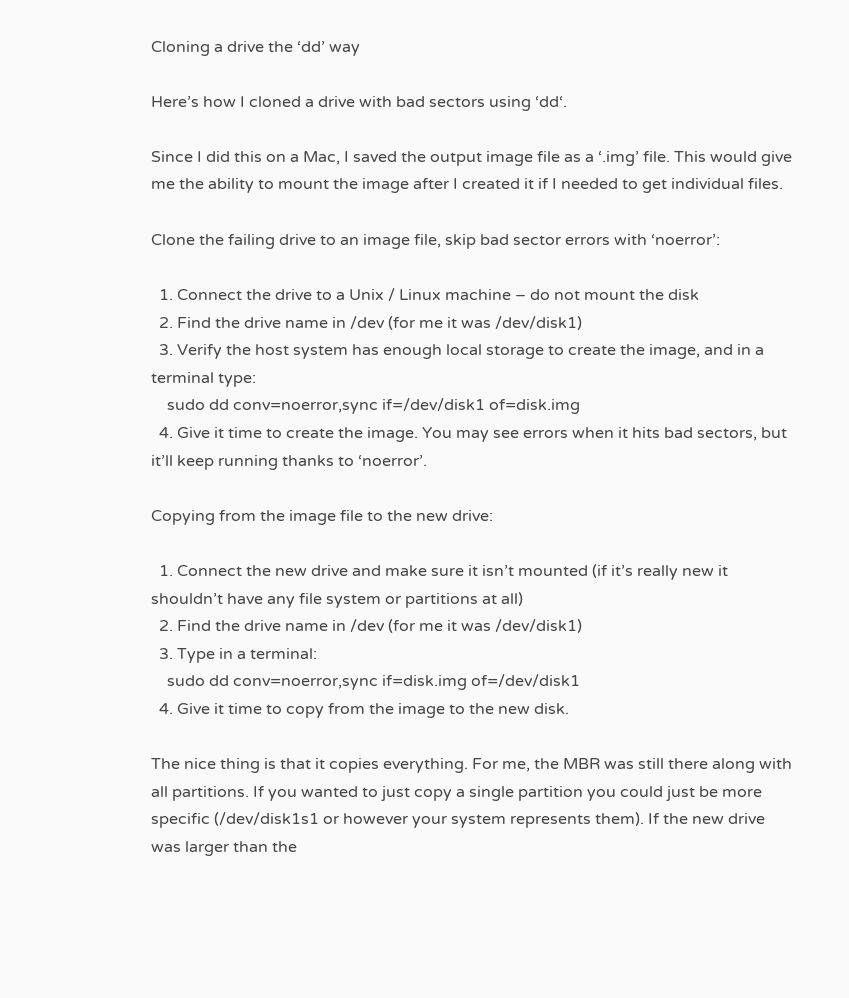Cloning a drive the ‘dd’ way

Here’s how I cloned a drive with bad sectors using ‘dd‘.

Since I did this on a Mac, I saved the output image file as a ‘.img’ file. This would give me the ability to mount the image after I created it if I needed to get individual files.

Clone the failing drive to an image file, skip bad sector errors with ‘noerror’:

  1. Connect the drive to a Unix / Linux machine – do not mount the disk
  2. Find the drive name in /dev (for me it was /dev/disk1)
  3. Verify the host system has enough local storage to create the image, and in a terminal type:
    sudo dd conv=noerror,sync if=/dev/disk1 of=disk.img
  4. Give it time to create the image. You may see errors when it hits bad sectors, but it’ll keep running thanks to ‘noerror’.

Copying from the image file to the new drive:

  1. Connect the new drive and make sure it isn’t mounted (if it’s really new it shouldn’t have any file system or partitions at all)
  2. Find the drive name in /dev (for me it was /dev/disk1)
  3. Type in a terminal:
    sudo dd conv=noerror,sync if=disk.img of=/dev/disk1
  4. Give it time to copy from the image to the new disk.

The nice thing is that it copies everything. For me, the MBR was still there along with all partitions. If you wanted to just copy a single partition you could just be more specific (/dev/disk1s1 or however your system represents them). If the new drive was larger than the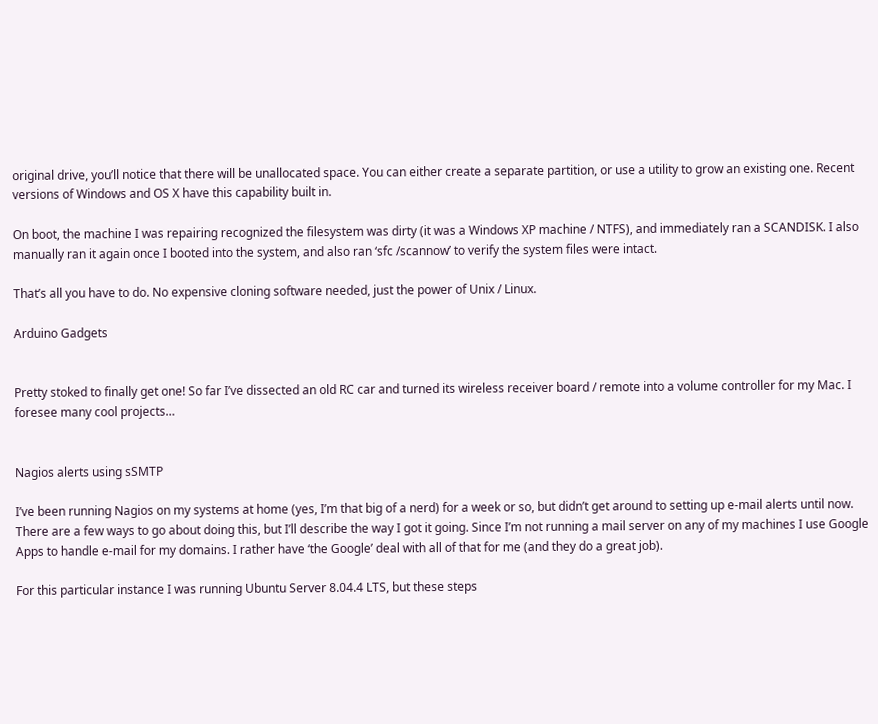original drive, you’ll notice that there will be unallocated space. You can either create a separate partition, or use a utility to grow an existing one. Recent versions of Windows and OS X have this capability built in.

On boot, the machine I was repairing recognized the filesystem was dirty (it was a Windows XP machine / NTFS), and immediately ran a SCANDISK. I also manually ran it again once I booted into the system, and also ran ‘sfc /scannow’ to verify the system files were intact.

That’s all you have to do. No expensive cloning software needed, just the power of Unix / Linux.

Arduino Gadgets


Pretty stoked to finally get one! So far I’ve dissected an old RC car and turned its wireless receiver board / remote into a volume controller for my Mac. I foresee many cool projects…


Nagios alerts using sSMTP

I’ve been running Nagios on my systems at home (yes, I’m that big of a nerd) for a week or so, but didn’t get around to setting up e-mail alerts until now. There are a few ways to go about doing this, but I’ll describe the way I got it going. Since I’m not running a mail server on any of my machines I use Google Apps to handle e-mail for my domains. I rather have ‘the Google’ deal with all of that for me (and they do a great job).

For this particular instance I was running Ubuntu Server 8.04.4 LTS, but these steps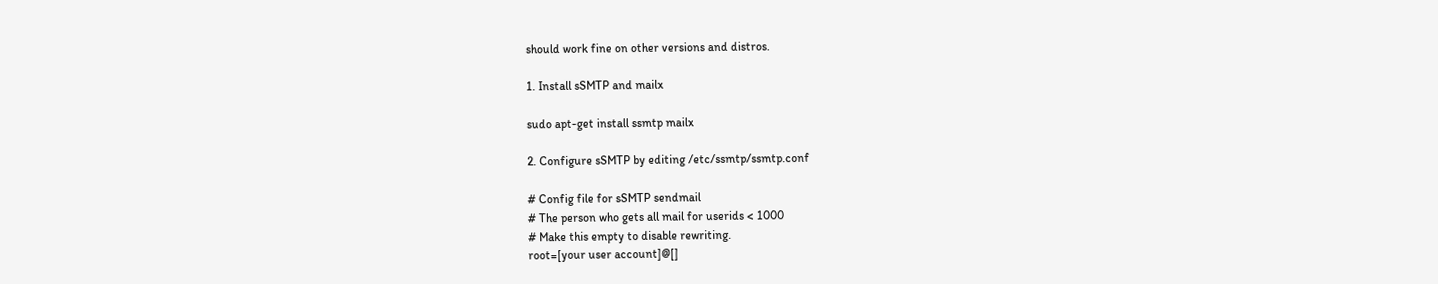should work fine on other versions and distros.

1. Install sSMTP and mailx

sudo apt-get install ssmtp mailx

2. Configure sSMTP by editing /etc/ssmtp/ssmtp.conf

# Config file for sSMTP sendmail
# The person who gets all mail for userids < 1000
# Make this empty to disable rewriting.
root=[your user account]@[]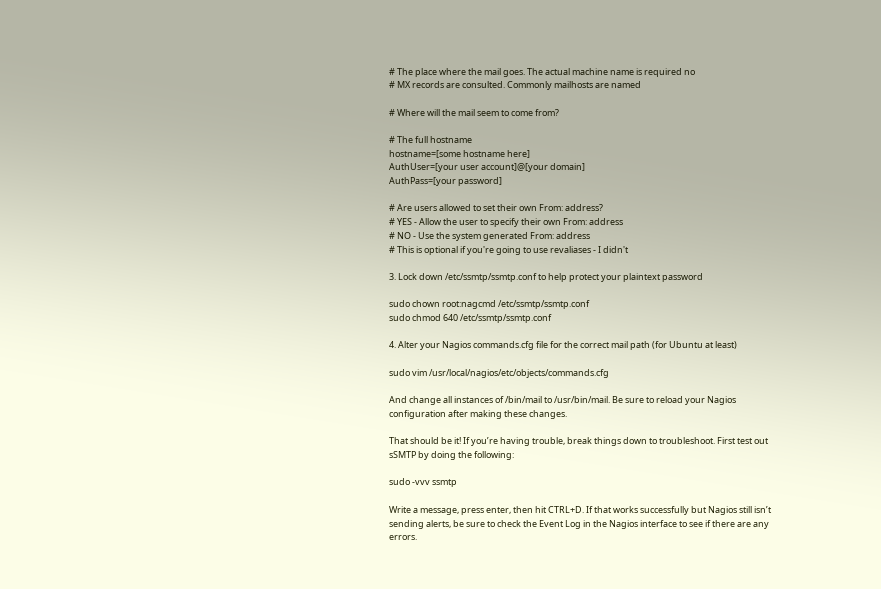# The place where the mail goes. The actual machine name is required no
# MX records are consulted. Commonly mailhosts are named

# Where will the mail seem to come from?

# The full hostname
hostname=[some hostname here]
AuthUser=[your user account]@[your domain]
AuthPass=[your password]

# Are users allowed to set their own From: address?
# YES - Allow the user to specify their own From: address
# NO - Use the system generated From: address
# This is optional if you're going to use revaliases - I didn't

3. Lock down /etc/ssmtp/ssmtp.conf to help protect your plaintext password

sudo chown root:nagcmd /etc/ssmtp/ssmtp.conf
sudo chmod 640 /etc/ssmtp/ssmtp.conf

4. Alter your Nagios commands.cfg file for the correct mail path (for Ubuntu at least)

sudo vim /usr/local/nagios/etc/objects/commands.cfg

And change all instances of /bin/mail to /usr/bin/mail. Be sure to reload your Nagios configuration after making these changes.

That should be it! If you’re having trouble, break things down to troubleshoot. First test out sSMTP by doing the following:

sudo -vvv ssmtp

Write a message, press enter, then hit CTRL+D. If that works successfully but Nagios still isn’t sending alerts, be sure to check the Event Log in the Nagios interface to see if there are any errors.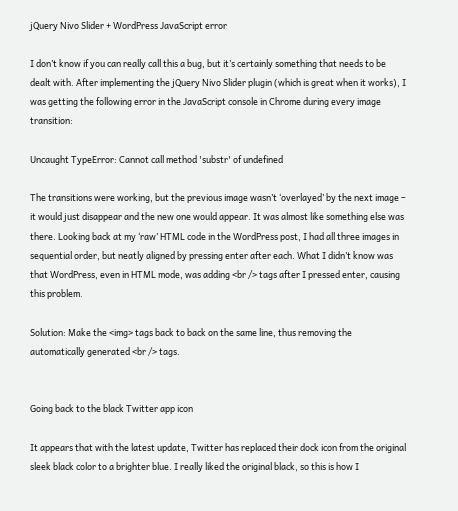jQuery Nivo Slider + WordPress JavaScript error

I don’t know if you can really call this a bug, but it’s certainly something that needs to be dealt with. After implementing the jQuery Nivo Slider plugin (which is great when it works), I was getting the following error in the JavaScript console in Chrome during every image transition:

Uncaught TypeError: Cannot call method 'substr' of undefined

The transitions were working, but the previous image wasn’t ‘overlayed’ by the next image – it would just disappear and the new one would appear. It was almost like something else was there. Looking back at my ‘raw’ HTML code in the WordPress post, I had all three images in sequential order, but neatly aligned by pressing enter after each. What I didn’t know was that WordPress, even in HTML mode, was adding <br /> tags after I pressed enter, causing this problem.

Solution: Make the <img> tags back to back on the same line, thus removing the automatically generated <br /> tags.


Going back to the black Twitter app icon

It appears that with the latest update, Twitter has replaced their dock icon from the original sleek black color to a brighter blue. I really liked the original black, so this is how I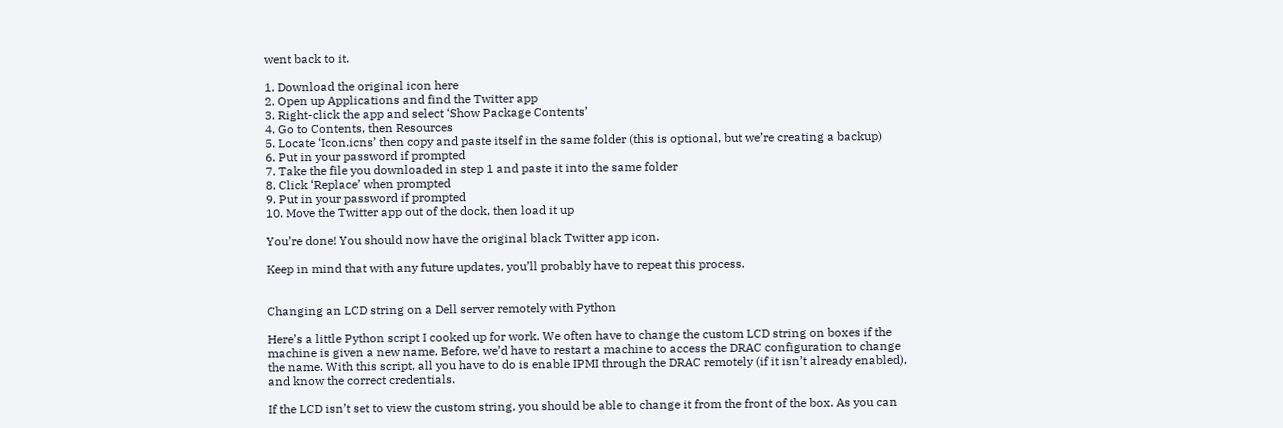went back to it.

1. Download the original icon here
2. Open up Applications and find the Twitter app
3. Right-click the app and select ‘Show Package Contents’
4. Go to Contents, then Resources
5. Locate ‘Icon.icns’ then copy and paste itself in the same folder (this is optional, but we’re creating a backup)
6. Put in your password if prompted
7. Take the file you downloaded in step 1 and paste it into the same folder
8. Click ‘Replace’ when prompted
9. Put in your password if prompted
10. Move the Twitter app out of the dock, then load it up

You’re done! You should now have the original black Twitter app icon.

Keep in mind that with any future updates, you’ll probably have to repeat this process.


Changing an LCD string on a Dell server remotely with Python

Here’s a little Python script I cooked up for work. We often have to change the custom LCD string on boxes if the machine is given a new name. Before, we’d have to restart a machine to access the DRAC configuration to change the name. With this script, all you have to do is enable IPMI through the DRAC remotely (if it isn’t already enabled), and know the correct credentials.

If the LCD isn’t set to view the custom string, you should be able to change it from the front of the box. As you can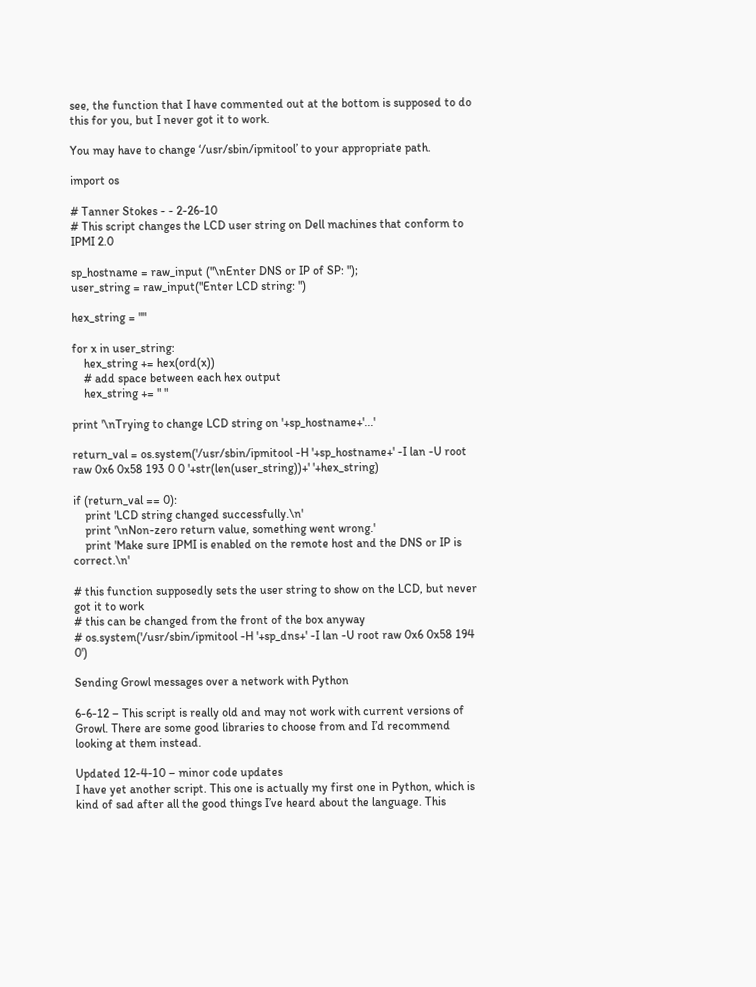see, the function that I have commented out at the bottom is supposed to do this for you, but I never got it to work.

You may have to change ‘/usr/sbin/ipmitool’ to your appropriate path.

import os

# Tanner Stokes - - 2-26-10
# This script changes the LCD user string on Dell machines that conform to IPMI 2.0

sp_hostname = raw_input ("\nEnter DNS or IP of SP: ");
user_string = raw_input("Enter LCD string: ")

hex_string = ""

for x in user_string:
    hex_string += hex(ord(x))
    # add space between each hex output
    hex_string += " "

print '\nTrying to change LCD string on '+sp_hostname+'...'

return_val = os.system('/usr/sbin/ipmitool -H '+sp_hostname+' -I lan -U root raw 0x6 0x58 193 0 0 '+str(len(user_string))+' '+hex_string)

if (return_val == 0):
    print 'LCD string changed successfully.\n'
    print '\nNon-zero return value, something went wrong.'
    print 'Make sure IPMI is enabled on the remote host and the DNS or IP is correct.\n'

# this function supposedly sets the user string to show on the LCD, but never got it to work
# this can be changed from the front of the box anyway
# os.system('/usr/sbin/ipmitool -H '+sp_dns+' -I lan -U root raw 0x6 0x58 194 0')

Sending Growl messages over a network with Python

6-6-12 – This script is really old and may not work with current versions of Growl. There are some good libraries to choose from and I’d recommend looking at them instead.

Updated 12-4-10 – minor code updates
I have yet another script. This one is actually my first one in Python, which is kind of sad after all the good things I’ve heard about the language. This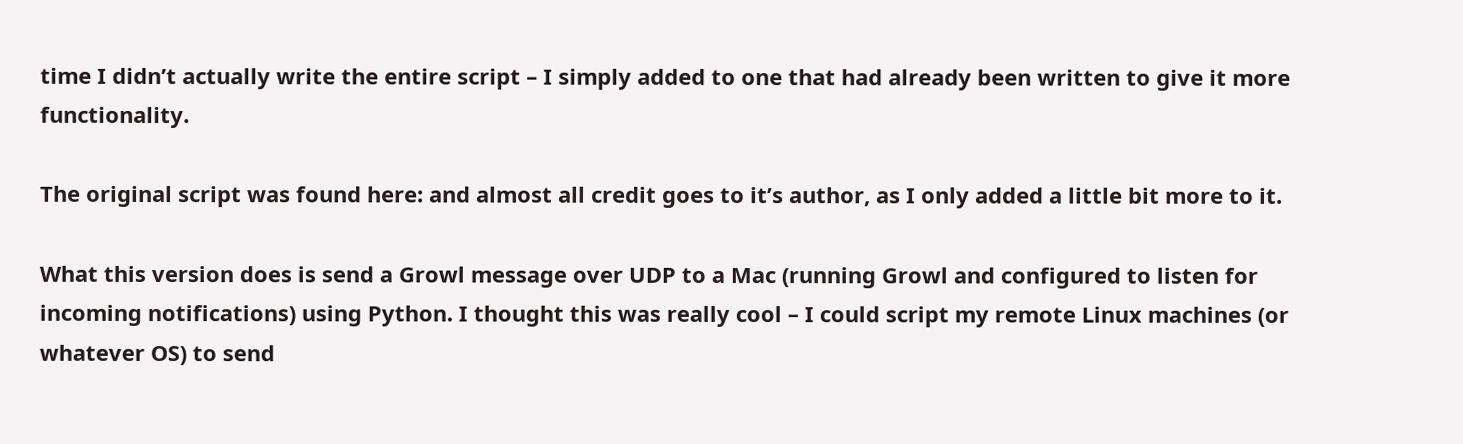time I didn’t actually write the entire script – I simply added to one that had already been written to give it more functionality.

The original script was found here: and almost all credit goes to it’s author, as I only added a little bit more to it.

What this version does is send a Growl message over UDP to a Mac (running Growl and configured to listen for incoming notifications) using Python. I thought this was really cool – I could script my remote Linux machines (or whatever OS) to send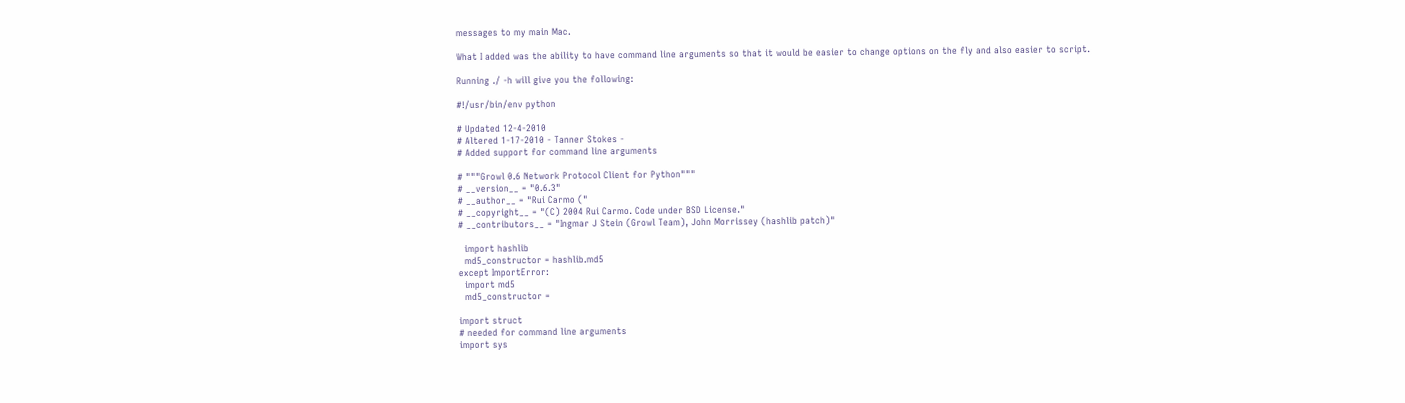messages to my main Mac.

What I added was the ability to have command line arguments so that it would be easier to change options on the fly and also easier to script.

Running ./ -h will give you the following:

#!/usr/bin/env python

# Updated 12-4-2010
# Altered 1-17-2010 - Tanner Stokes -
# Added support for command line arguments

# """Growl 0.6 Network Protocol Client for Python"""
# __version__ = "0.6.3"
# __author__ = "Rui Carmo ("
# __copyright__ = "(C) 2004 Rui Carmo. Code under BSD License."
# __contributors__ = "Ingmar J Stein (Growl Team), John Morrissey (hashlib patch)"

  import hashlib
  md5_constructor = hashlib.md5
except ImportError:
  import md5
  md5_constructor =

import struct
# needed for command line arguments
import sys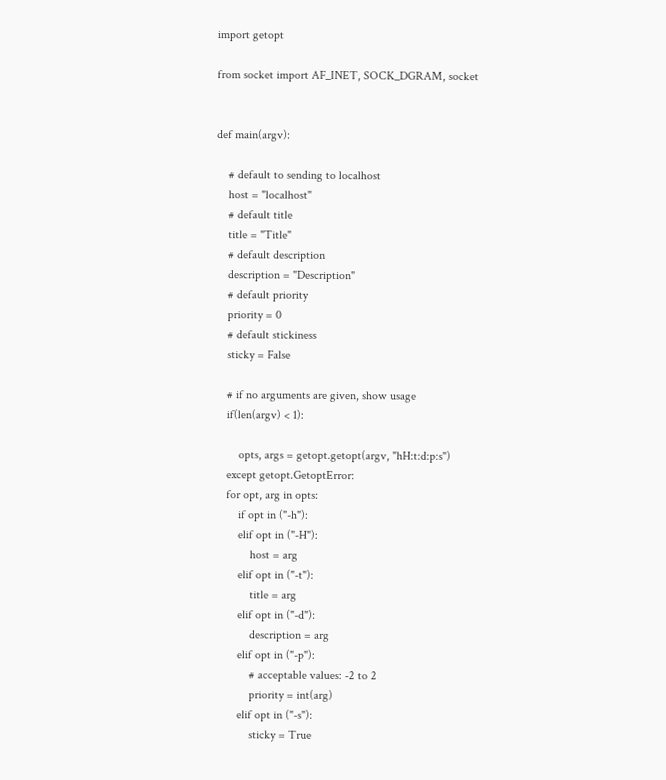import getopt

from socket import AF_INET, SOCK_DGRAM, socket


def main(argv):

    # default to sending to localhost
    host = "localhost"
    # default title
    title = "Title"
    # default description
    description = "Description"
    # default priority
    priority = 0
    # default stickiness
    sticky = False

    # if no arguments are given, show usage
    if(len(argv) < 1):

        opts, args = getopt.getopt(argv, "hH:t:d:p:s")
    except getopt.GetoptError:
    for opt, arg in opts:
        if opt in ("-h"):
        elif opt in ("-H"):
            host = arg
        elif opt in ("-t"):
            title = arg
        elif opt in ("-d"):
            description = arg
        elif opt in ("-p"):
            # acceptable values: -2 to 2
            priority = int(arg)
        elif opt in ("-s"):
            sticky = True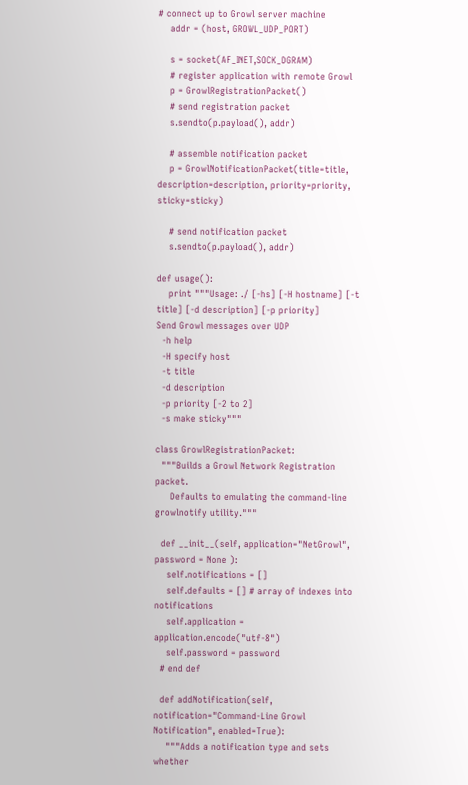# connect up to Growl server machine
    addr = (host, GROWL_UDP_PORT)

    s = socket(AF_INET,SOCK_DGRAM)
    # register application with remote Growl
    p = GrowlRegistrationPacket()
    # send registration packet
    s.sendto(p.payload(), addr)

    # assemble notification packet
    p = GrowlNotificationPacket(title=title, description=description, priority=priority, sticky=sticky)

    # send notification packet
    s.sendto(p.payload(), addr)

def usage():
    print """Usage: ./ [-hs] [-H hostname] [-t title] [-d description] [-p priority]
Send Growl messages over UDP
  -h help
  -H specify host
  -t title
  -d description
  -p priority [-2 to 2]
  -s make sticky"""

class GrowlRegistrationPacket:
  """Builds a Growl Network Registration packet.
     Defaults to emulating the command-line growlnotify utility."""

  def __init__(self, application="NetGrowl", password = None ):
    self.notifications = []
    self.defaults = [] # array of indexes into notifications
    self.application = application.encode("utf-8")
    self.password = password
  # end def

  def addNotification(self, notification="Command-Line Growl Notification", enabled=True):
    """Adds a notification type and sets whether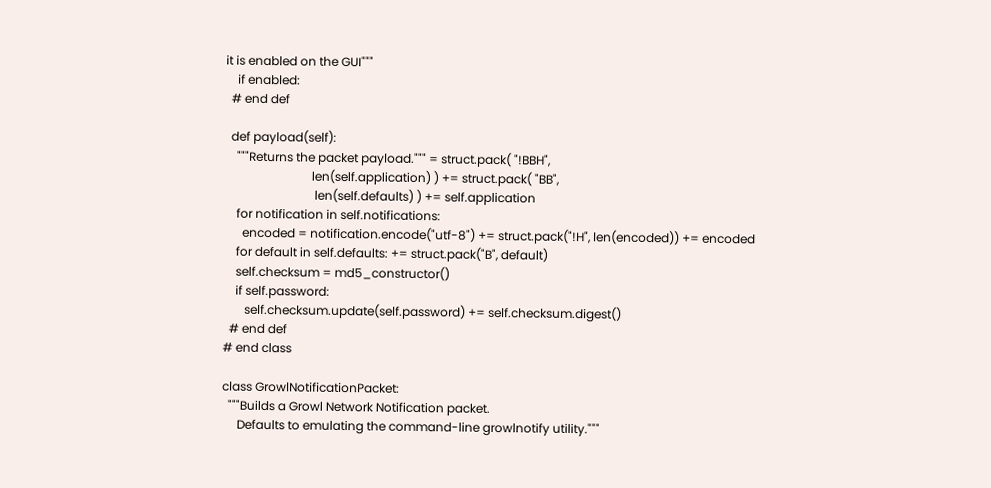it is enabled on the GUI"""
    if enabled:
  # end def

  def payload(self):
    """Returns the packet payload.""" = struct.pack( "!BBH",
                             len(self.application) ) += struct.pack( "BB",
                              len(self.defaults) ) += self.application
    for notification in self.notifications:
      encoded = notification.encode("utf-8") += struct.pack("!H", len(encoded)) += encoded
    for default in self.defaults: += struct.pack("B", default)
    self.checksum = md5_constructor()
    if self.password:
       self.checksum.update(self.password) += self.checksum.digest()
  # end def
# end class

class GrowlNotificationPacket:
  """Builds a Growl Network Notification packet.
     Defaults to emulating the command-line growlnotify utility."""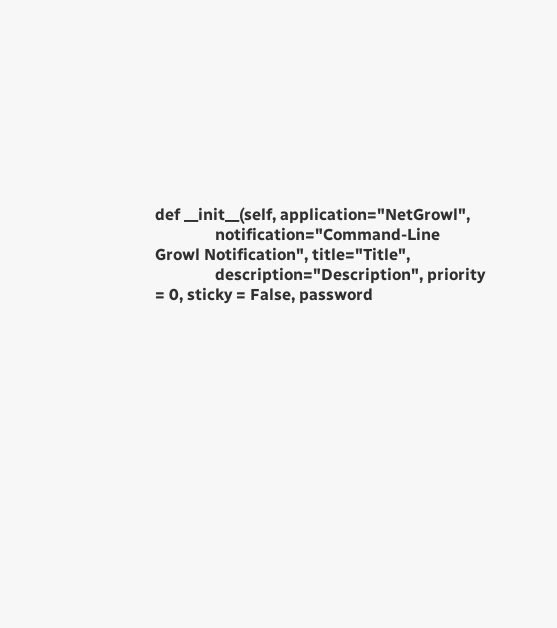def __init__(self, application="NetGrowl",
               notification="Command-Line Growl Notification", title="Title",
               description="Description", priority = 0, sticky = False, password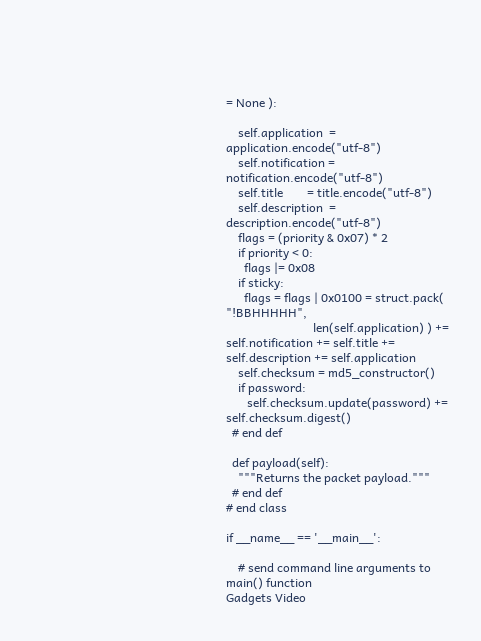= None ):

    self.application  = application.encode("utf-8")
    self.notification = notification.encode("utf-8")
    self.title        = title.encode("utf-8")
    self.description  = description.encode("utf-8")
    flags = (priority & 0x07) * 2
    if priority < 0:
      flags |= 0x08
    if sticky:
      flags = flags | 0x0100 = struct.pack( "!BBHHHHH",
                             len(self.application) ) += self.notification += self.title += self.description += self.application
    self.checksum = md5_constructor()
    if password:
       self.checksum.update(password) += self.checksum.digest()
  # end def

  def payload(self):
    """Returns the packet payload."""
  # end def
# end class

if __name__ == '__main__':

    # send command line arguments to main() function
Gadgets Video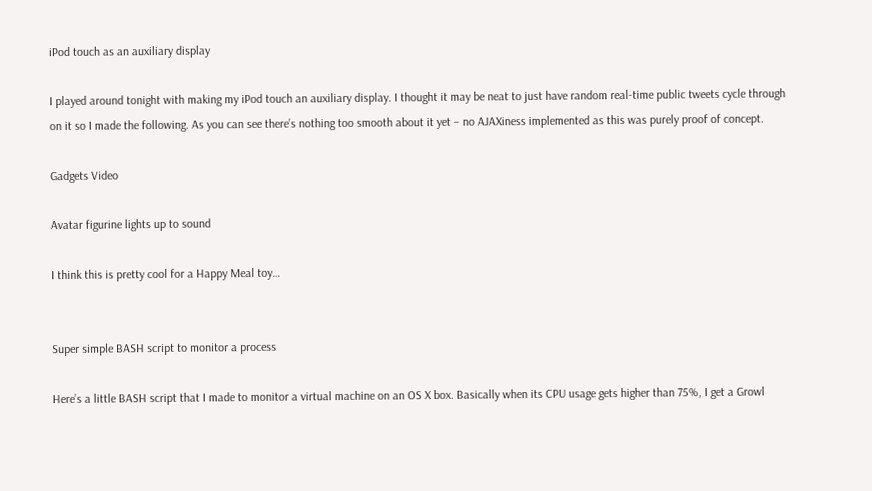iPod touch as an auxiliary display

I played around tonight with making my iPod touch an auxiliary display. I thought it may be neat to just have random real-time public tweets cycle through on it so I made the following. As you can see there’s nothing too smooth about it yet – no AJAXiness implemented as this was purely proof of concept.

Gadgets Video

Avatar figurine lights up to sound

I think this is pretty cool for a Happy Meal toy…


Super simple BASH script to monitor a process

Here’s a little BASH script that I made to monitor a virtual machine on an OS X box. Basically when its CPU usage gets higher than 75%, I get a Growl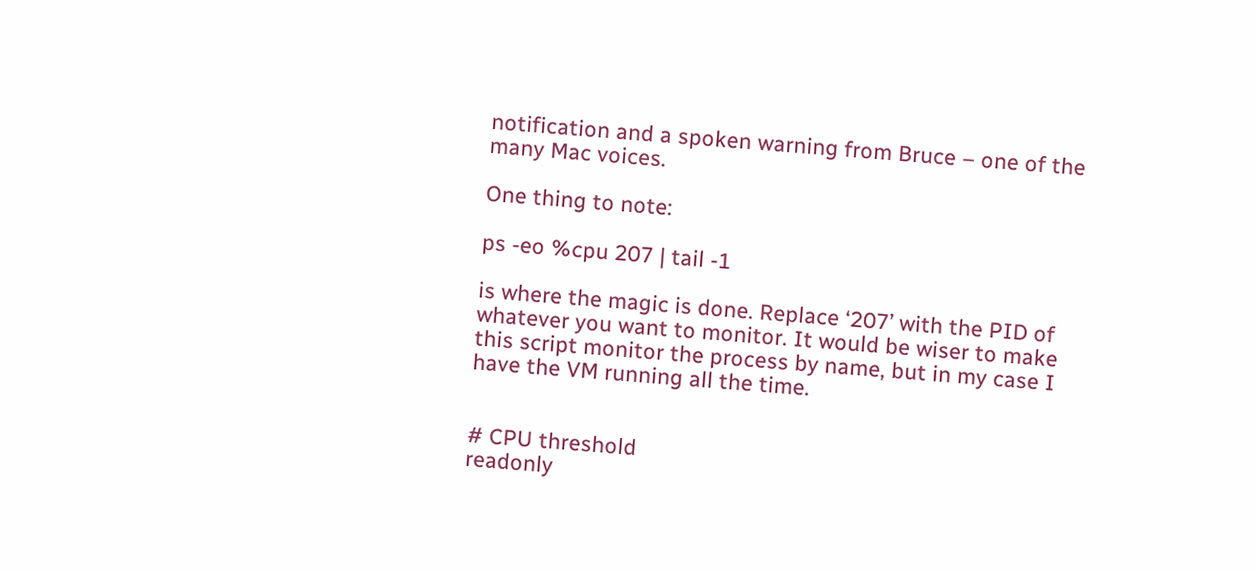notification and a spoken warning from Bruce – one of the many Mac voices.

One thing to note:

ps -eo %cpu 207 | tail -1

is where the magic is done. Replace ‘207’ with the PID of whatever you want to monitor. It would be wiser to make this script monitor the process by name, but in my case I have the VM running all the time.


# CPU threshold
readonly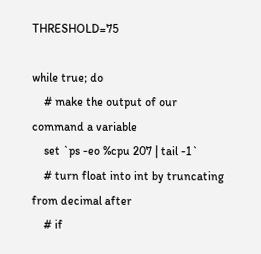THRESHOLD=75

while true; do
    # make the output of our command a variable
    set `ps -eo %cpu 207 | tail -1`
    # turn float into int by truncating from decimal after
    # if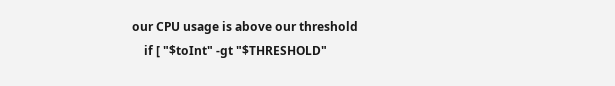our CPU usage is above our threshold
    if [ "$toInt" -gt "$THRESHOLD"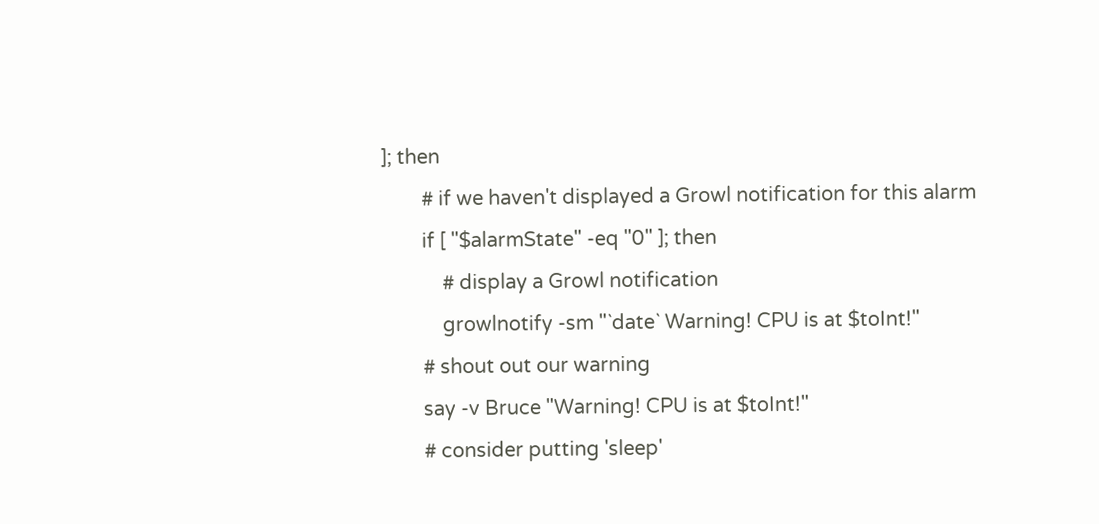]; then
        # if we haven't displayed a Growl notification for this alarm
        if [ "$alarmState" -eq "0" ]; then
            # display a Growl notification
            growlnotify -sm "`date` Warning! CPU is at $toInt!"
        # shout out our warning
        say -v Bruce "Warning! CPU is at $toInt!"
        # consider putting 'sleep'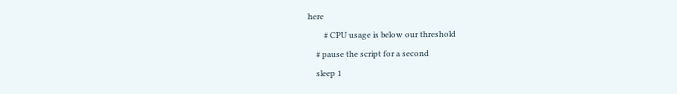here
        # CPU usage is below our threshold
    # pause the script for a second
    sleep 1